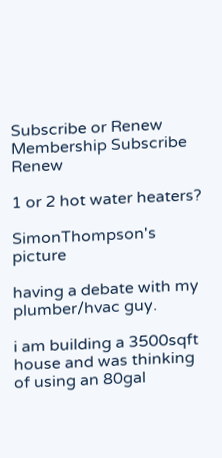Subscribe or Renew Membership Subscribe Renew

1 or 2 hot water heaters?

SimonThompson's picture

having a debate with my plumber/hvac guy.

i am building a 3500sqft house and was thinking of using an 80gal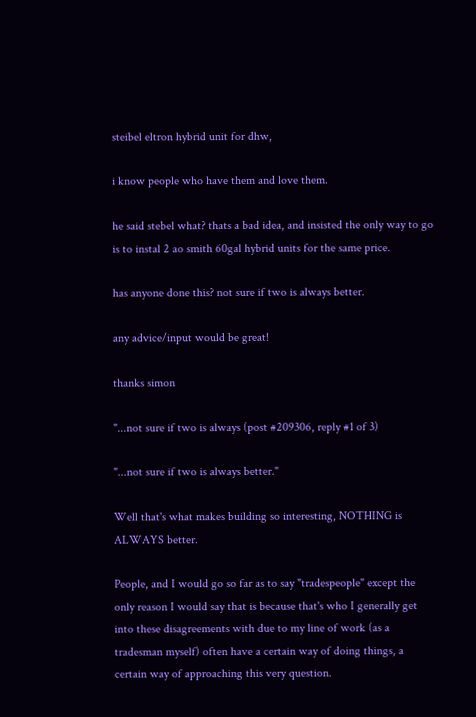steibel eltron hybrid unit for dhw,

i know people who have them and love them.

he said stebel what? thats a bad idea, and insisted the only way to go is to instal 2 ao smith 60gal hybrid units for the same price.

has anyone done this? not sure if two is always better.

any advice/input would be great!

thanks simon

"...not sure if two is always (post #209306, reply #1 of 3)

"...not sure if two is always better."

Well that's what makes building so interesting, NOTHING is ALWAYS better.

People, and I would go so far as to say "tradespeople" except the only reason I would say that is because that's who I generally get into these disagreements with due to my line of work (as a tradesman myself) often have a certain way of doing things, a certain way of approaching this very question.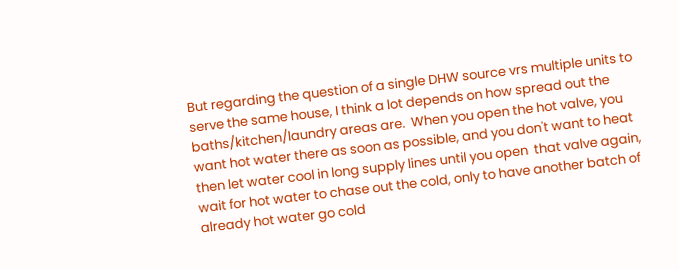But regarding the question of a single DHW source vrs multiple units to serve the same house, I think a lot depends on how spread out the baths/kitchen/laundry areas are.  When you open the hot valve, you want hot water there as soon as possible, and you don't want to heat then let water cool in long supply lines until you open  that valve again, wait for hot water to chase out the cold, only to have another batch of already hot water go cold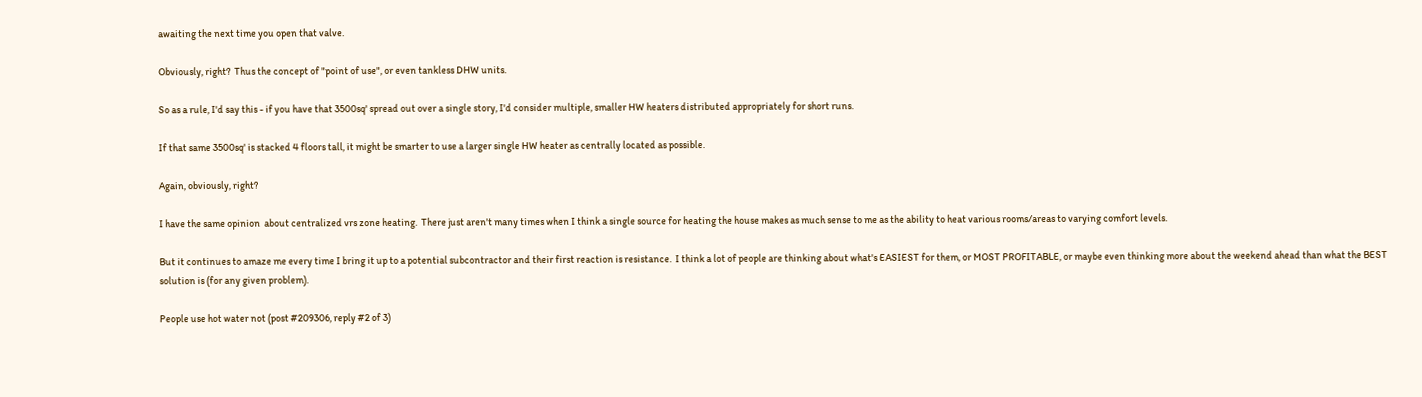awaiting the next time you open that valve.

Obviously, right?  Thus the concept of "point of use", or even tankless DHW units.

So as a rule, I'd say this - if you have that 3500sq' spread out over a single story, I'd consider multiple, smaller HW heaters distributed appropriately for short runs.

If that same 3500sq' is stacked 4 floors tall, it might be smarter to use a larger single HW heater as centrally located as possible.

Again, obviously, right?

I have the same opinion  about centralized vrs zone heating.  There just aren't many times when I think a single source for heating the house makes as much sense to me as the ability to heat various rooms/areas to varying comfort levels.

But it continues to amaze me every time I bring it up to a potential subcontractor and their first reaction is resistance.  I think a lot of people are thinking about what's EASIEST for them, or MOST PROFITABLE, or maybe even thinking more about the weekend ahead than what the BEST solution is (for any given problem).

People use hot water not (post #209306, reply #2 of 3)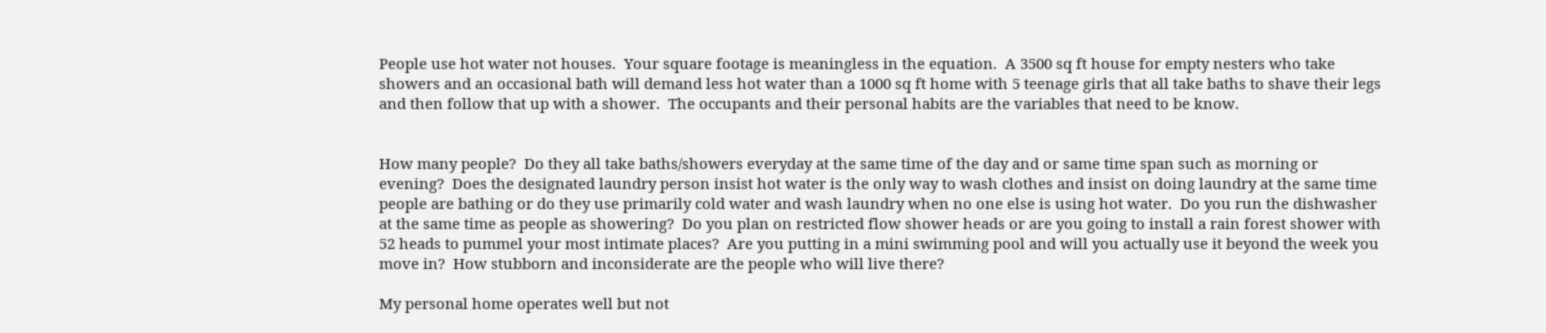People use hot water not houses.  Your square footage is meaningless in the equation.  A 3500 sq ft house for empty nesters who take showers and an occasional bath will demand less hot water than a 1000 sq ft home with 5 teenage girls that all take baths to shave their legs and then follow that up with a shower.  The occupants and their personal habits are the variables that need to be know.


How many people?  Do they all take baths/showers everyday at the same time of the day and or same time span such as morning or evening?  Does the designated laundry person insist hot water is the only way to wash clothes and insist on doing laundry at the same time people are bathing or do they use primarily cold water and wash laundry when no one else is using hot water.  Do you run the dishwasher at the same time as people as showering?  Do you plan on restricted flow shower heads or are you going to install a rain forest shower with 52 heads to pummel your most intimate places?  Are you putting in a mini swimming pool and will you actually use it beyond the week you move in?  How stubborn and inconsiderate are the people who will live there?

My personal home operates well but not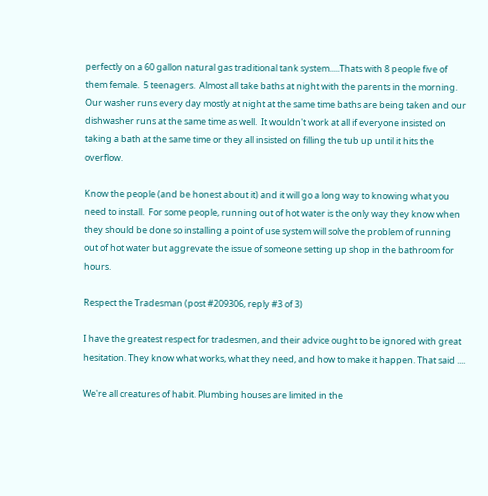perfectly on a 60 gallon natural gas traditional tank system.....Thats with 8 people five of them female.  5 teenagers.  Almost all take baths at night with the parents in the morning.  Our washer runs every day mostly at night at the same time baths are being taken and our dishwasher runs at the same time as well.  It wouldn't work at all if everyone insisted on taking a bath at the same time or they all insisted on filling the tub up until it hits the overflow.

Know the people (and be honest about it) and it will go a long way to knowing what you need to install.  For some people, running out of hot water is the only way they know when they should be done so installing a point of use system will solve the problem of running out of hot water but aggrevate the issue of someone setting up shop in the bathroom for hours.

Respect the Tradesman (post #209306, reply #3 of 3)

I have the greatest respect for tradesmen, and their advice ought to be ignored with great hesitation. They know what works, what they need, and how to make it happen. That said ....

We're all creatures of habit. Plumbing houses are limited in the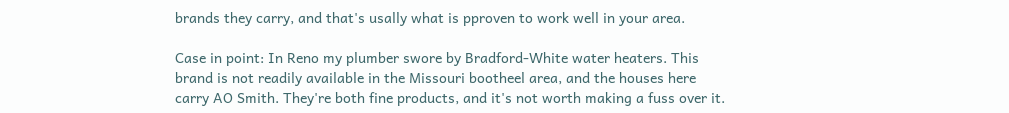brands they carry, and that's usally what is pproven to work well in your area.

Case in point: In Reno my plumber swore by Bradford-White water heaters. This brand is not readily available in the Missouri bootheel area, and the houses here carry AO Smith. They're both fine products, and it's not worth making a fuss over it.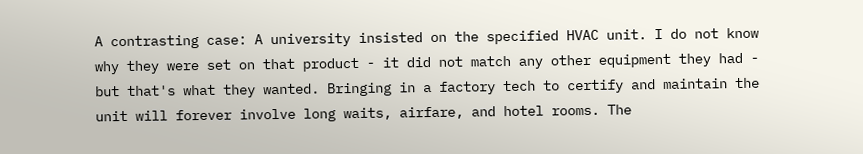A contrasting case: A university insisted on the specified HVAC unit. I do not know why they were set on that product - it did not match any other equipment they had - but that's what they wanted. Bringing in a factory tech to certify and maintain the unit will forever involve long waits, airfare, and hotel rooms. The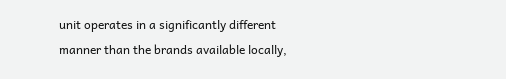unit operates in a significantly different manner than the brands available locally,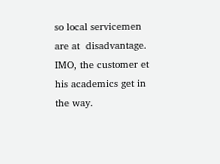so local servicemen are at  disadvantage. IMO, the customer et his academics get in the way.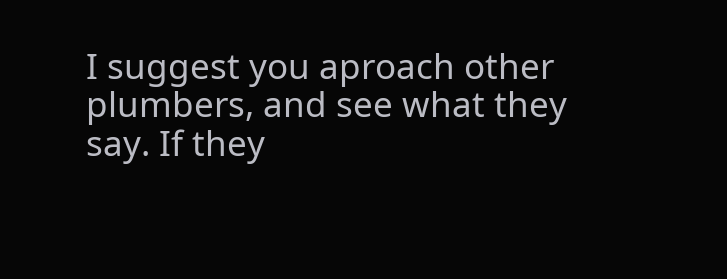I suggest you aproach other plumbers, and see what they say. If they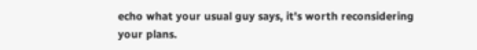echo what your usual guy says, it's worth reconsidering your plans.